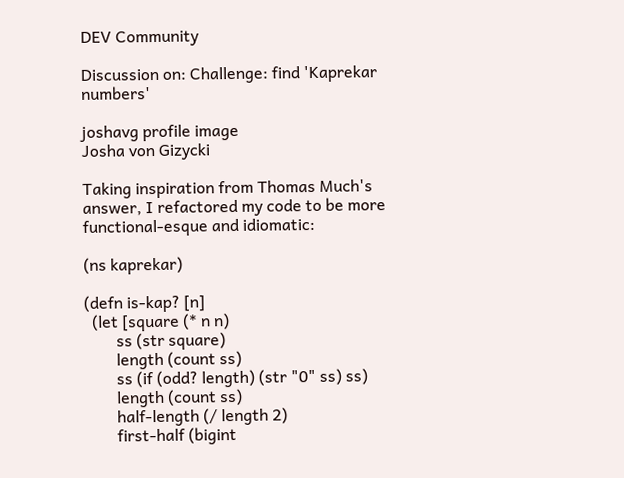DEV Community

Discussion on: Challenge: find 'Kaprekar numbers'

joshavg profile image
Josha von Gizycki

Taking inspiration from Thomas Much's answer, I refactored my code to be more functional-esque and idiomatic:

(ns kaprekar)

(defn is-kap? [n]
  (let [square (* n n)
        ss (str square)
        length (count ss)
        ss (if (odd? length) (str "0" ss) ss)
        length (count ss)
        half-length (/ length 2)
        first-half (bigint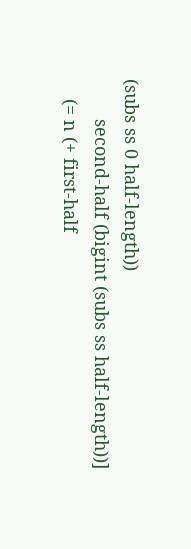(subs ss 0 half-length))
        second-half (bigint (subs ss half-length))]
    (= n (+ first-half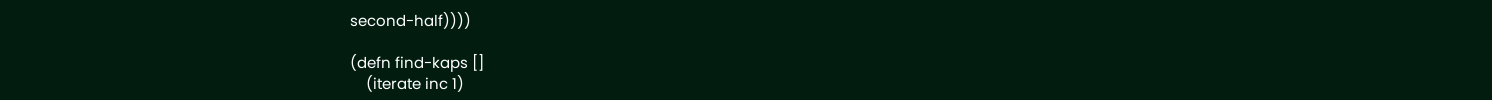second-half))))

(defn find-kaps []
    (iterate inc 1)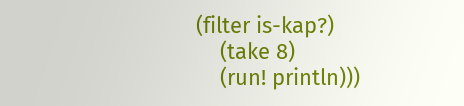(filter is-kap?)
    (take 8)
    (run! println)))